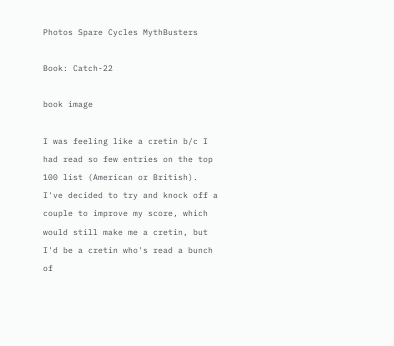Photos Spare Cycles MythBusters

Book: Catch-22

book image

I was feeling like a cretin b/c I had read so few entries on the top 100 list (American or British). I've decided to try and knock off a couple to improve my score, which would still make me a cretin, but I'd be a cretin who's read a bunch of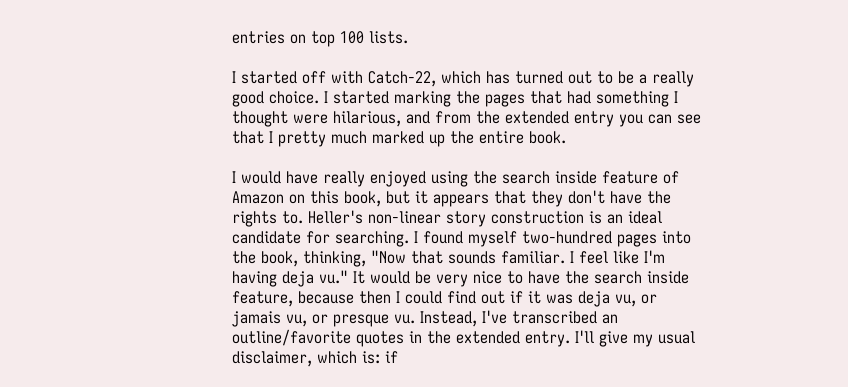entries on top 100 lists.

I started off with Catch-22, which has turned out to be a really good choice. I started marking the pages that had something I thought were hilarious, and from the extended entry you can see that I pretty much marked up the entire book.

I would have really enjoyed using the search inside feature of Amazon on this book, but it appears that they don't have the rights to. Heller's non-linear story construction is an ideal candidate for searching. I found myself two-hundred pages into the book, thinking, "Now that sounds familiar. I feel like I'm having deja vu." It would be very nice to have the search inside feature, because then I could find out if it was deja vu, or jamais vu, or presque vu. Instead, I've transcribed an outline/favorite quotes in the extended entry. I'll give my usual disclaimer, which is: if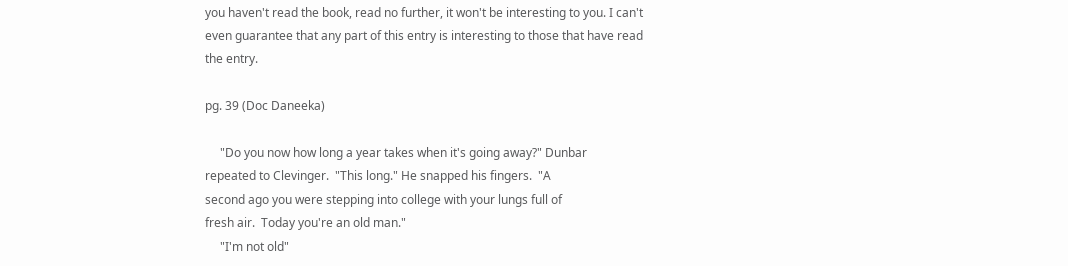you haven't read the book, read no further, it won't be interesting to you. I can't even guarantee that any part of this entry is interesting to those that have read the entry.

pg. 39 (Doc Daneeka)

     "Do you now how long a year takes when it's going away?" Dunbar
repeated to Clevinger.  "This long." He snapped his fingers.  "A
second ago you were stepping into college with your lungs full of
fresh air.  Today you're an old man."
     "I'm not old"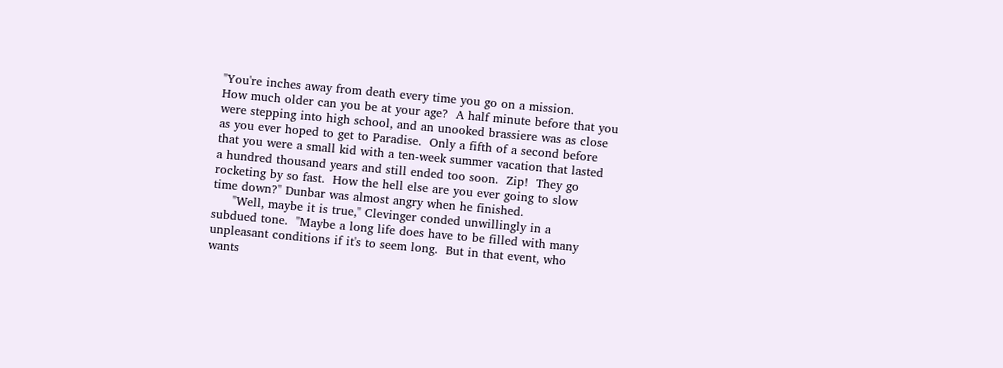"You're inches away from death every time you go on a mission.
How much older can you be at your age?  A half minute before that you
were stepping into high school, and an unooked brassiere was as close
as you ever hoped to get to Paradise.  Only a fifth of a second before
that you were a small kid with a ten-week summer vacation that lasted
a hundred thousand years and still ended too soon.  Zip!  They go
rocketing by so fast.  How the hell else are you ever going to slow
time down?" Dunbar was almost angry when he finished.
     "Well, maybe it is true," Clevinger conded unwillingly in a
subdued tone.  "Maybe a long life does have to be filled with many
unpleasant conditions if it's to seem long.  But in that event, who
wants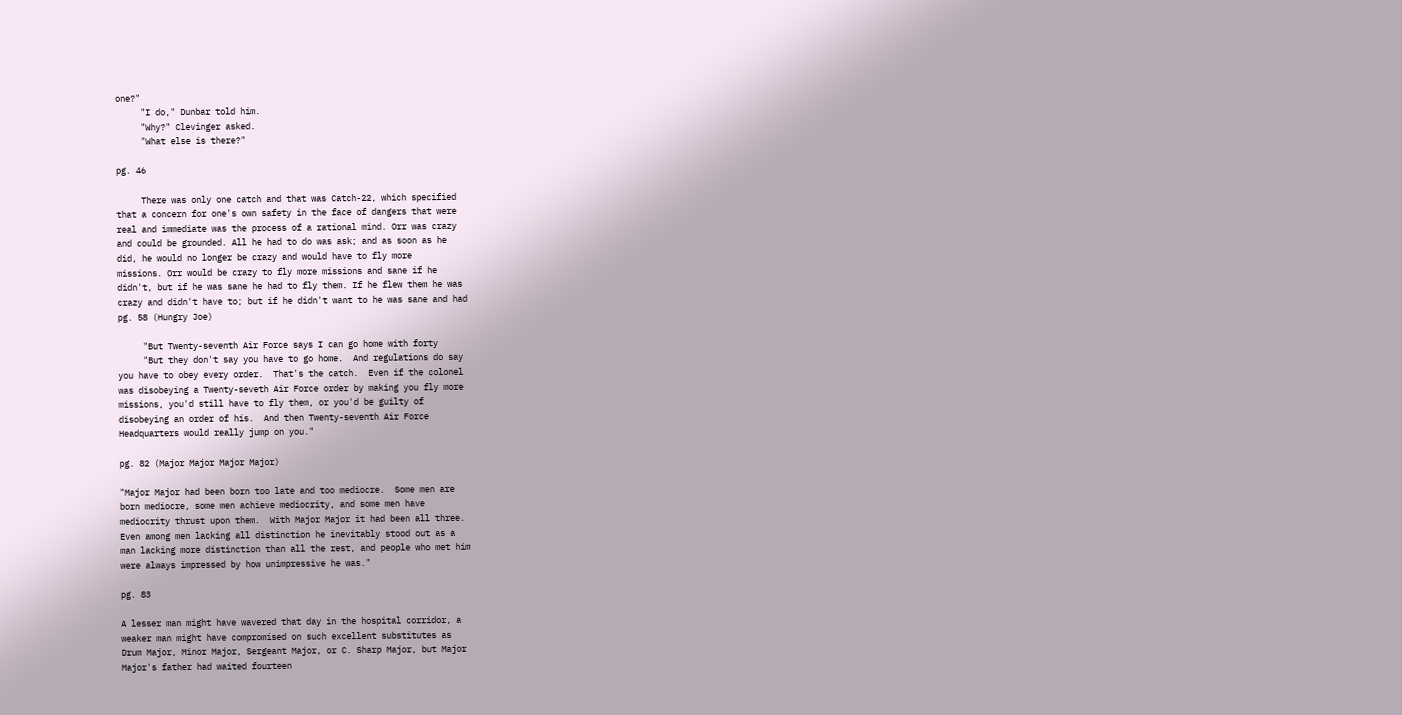one?"
     "I do," Dunbar told him.
     "Why?" Clevinger asked.
     "What else is there?"

pg. 46

     There was only one catch and that was Catch-22, which specified
that a concern for one's own safety in the face of dangers that were
real and immediate was the process of a rational mind. Orr was crazy
and could be grounded. All he had to do was ask; and as soon as he
did, he would no longer be crazy and would have to fly more
missions. Orr would be crazy to fly more missions and sane if he
didn't, but if he was sane he had to fly them. If he flew them he was
crazy and didn't have to; but if he didn't want to he was sane and had
pg. 58 (Hungry Joe)

     "But Twenty-seventh Air Force says I can go home with forty
     "But they don't say you have to go home.  And regulations do say
you have to obey every order.  That's the catch.  Even if the colonel
was disobeying a Twenty-seveth Air Force order by making you fly more
missions, you'd still have to fly them, or you'd be guilty of
disobeying an order of his.  And then Twenty-seventh Air Force
Headquarters would really jump on you."

pg. 82 (Major Major Major Major)

"Major Major had been born too late and too mediocre.  Some men are
born mediocre, some men achieve mediocrity, and some men have
mediocrity thrust upon them.  With Major Major it had been all three.
Even among men lacking all distinction he inevitably stood out as a
man lacking more distinction than all the rest, and people who met him
were always impressed by how unimpressive he was."

pg. 83

A lesser man might have wavered that day in the hospital corridor, a
weaker man might have compromised on such excellent substitutes as
Drum Major, Minor Major, Sergeant Major, or C. Sharp Major, but Major
Major's father had waited fourteen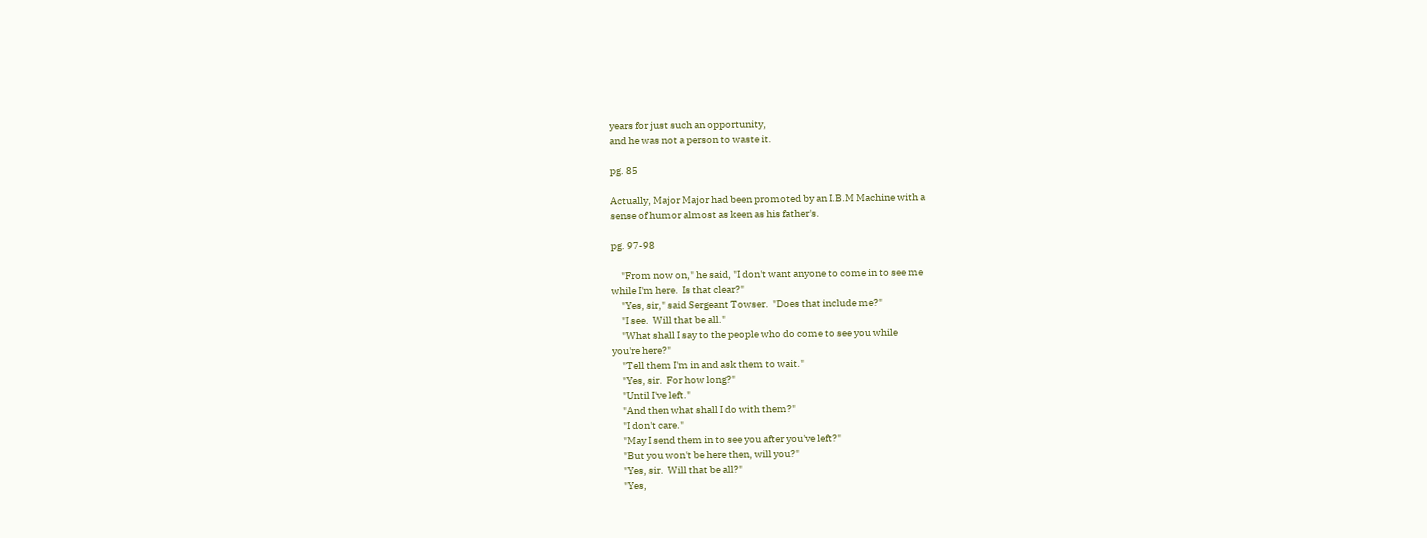years for just such an opportunity,
and he was not a person to waste it.

pg. 85

Actually, Major Major had been promoted by an I.B.M Machine with a
sense of humor almost as keen as his father's.

pg. 97-98

     "From now on," he said, "I don't want anyone to come in to see me
while I'm here.  Is that clear?"
     "Yes, sir," said Sergeant Towser.  "Does that include me?"
     "I see.  Will that be all."
     "What shall I say to the people who do come to see you while
you're here?"
     "Tell them I'm in and ask them to wait."
     "Yes, sir.  For how long?"
     "Until I've left."
     "And then what shall I do with them?"
     "I don't care."
     "May I send them in to see you after you've left?"
     "But you won't be here then, will you?"
     "Yes, sir.  Will that be all?"
     "Yes,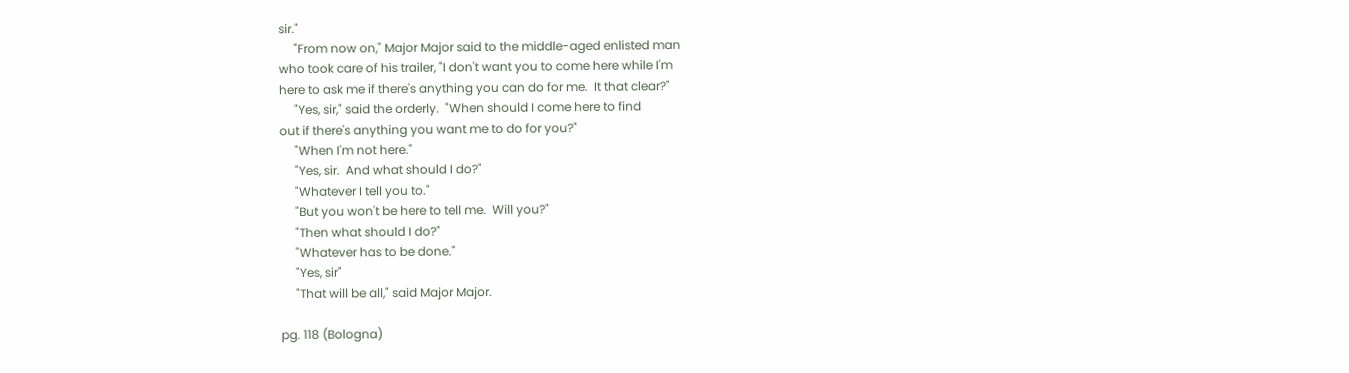sir."
     "From now on," Major Major said to the middle-aged enlisted man
who took care of his trailer, "I don't want you to come here while I'm
here to ask me if there's anything you can do for me.  It that clear?"
     "Yes, sir," said the orderly.  "When should I come here to find
out if there's anything you want me to do for you?"
     "When I'm not here."
     "Yes, sir.  And what should I do?"
     "Whatever I tell you to."
     "But you won't be here to tell me.  Will you?"
     "Then what should I do?"
     "Whatever has to be done."
     "Yes, sir"
     "That will be all," said Major Major.

pg. 118 (Bologna)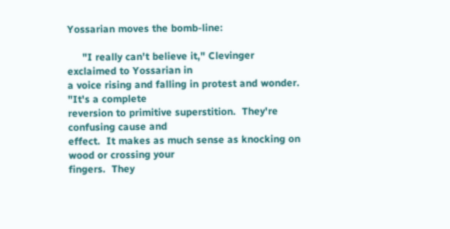Yossarian moves the bomb-line:

     "I really can't believe it," Clevinger exclaimed to Yossarian in
a voice rising and falling in protest and wonder.  "It's a complete
reversion to primitive superstition.  They're confusing cause and
effect.  It makes as much sense as knocking on wood or crossing your
fingers.  They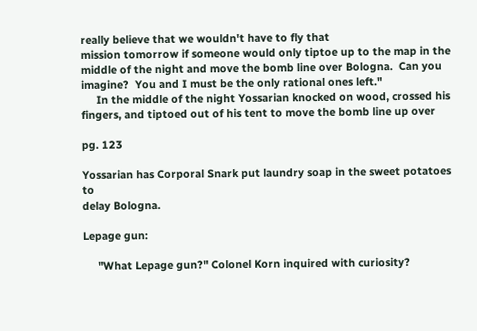really believe that we wouldn't have to fly that
mission tomorrow if someone would only tiptoe up to the map in the
middle of the night and move the bomb line over Bologna.  Can you
imagine?  You and I must be the only rational ones left."
     In the middle of the night Yossarian knocked on wood, crossed his
fingers, and tiptoed out of his tent to move the bomb line up over

pg. 123

Yossarian has Corporal Snark put laundry soap in the sweet potatoes to
delay Bologna.

Lepage gun:

     "What Lepage gun?" Colonel Korn inquired with curiosity?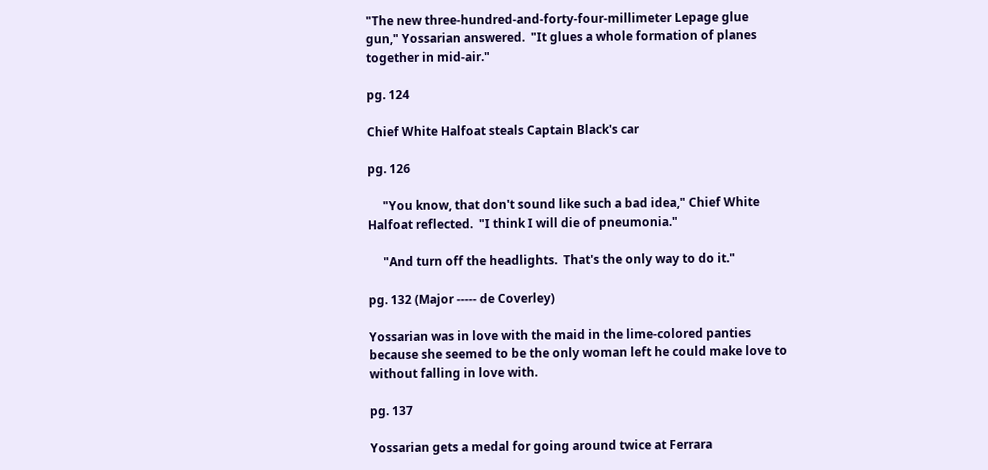"The new three-hundred-and-forty-four-millimeter Lepage glue
gun," Yossarian answered.  "It glues a whole formation of planes
together in mid-air."

pg. 124

Chief White Halfoat steals Captain Black's car

pg. 126

     "You know, that don't sound like such a bad idea," Chief White
Halfoat reflected.  "I think I will die of pneumonia."

     "And turn off the headlights.  That's the only way to do it."

pg. 132 (Major ----- de Coverley)

Yossarian was in love with the maid in the lime-colored panties
because she seemed to be the only woman left he could make love to
without falling in love with.

pg. 137

Yossarian gets a medal for going around twice at Ferrara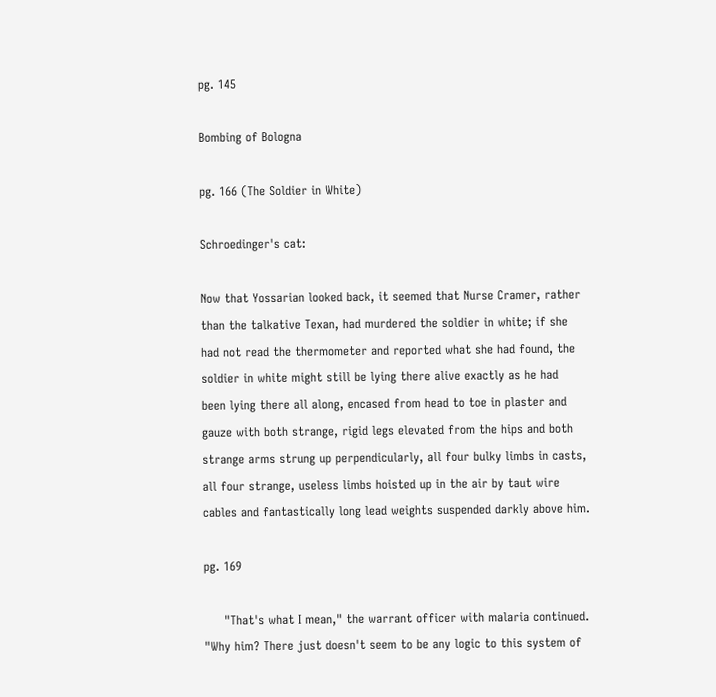pg. 145

Bombing of Bologna

pg. 166 (The Soldier in White)

Schroedinger's cat:

Now that Yossarian looked back, it seemed that Nurse Cramer, rather
than the talkative Texan, had murdered the soldier in white; if she
had not read the thermometer and reported what she had found, the
soldier in white might still be lying there alive exactly as he had
been lying there all along, encased from head to toe in plaster and
gauze with both strange, rigid legs elevated from the hips and both
strange arms strung up perpendicularly, all four bulky limbs in casts,
all four strange, useless limbs hoisted up in the air by taut wire
cables and fantastically long lead weights suspended darkly above him.

pg. 169

     "That's what I mean," the warrant officer with malaria continued.
"Why him? There just doesn't seem to be any logic to this system of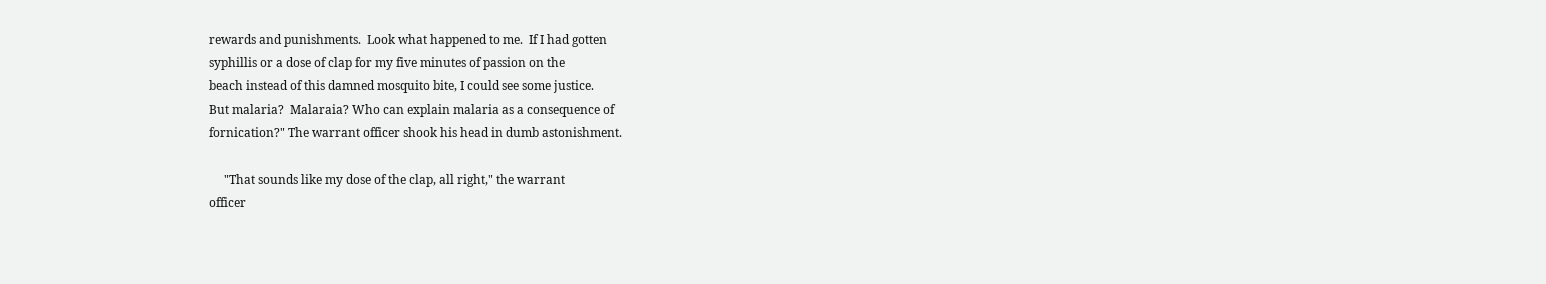rewards and punishments.  Look what happened to me.  If I had gotten
syphillis or a dose of clap for my five minutes of passion on the
beach instead of this damned mosquito bite, I could see some justice.
But malaria?  Malaraia? Who can explain malaria as a consequence of
fornication?" The warrant officer shook his head in dumb astonishment.

     "That sounds like my dose of the clap, all right," the warrant
officer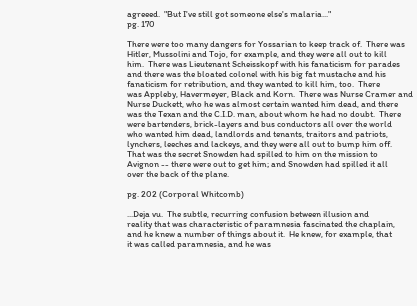agreeed.  "But I've still got someone else's malaria..."
pg. 170

There were too many dangers for Yossarian to keep track of.  There was
Hitler, Mussolini and Tojo, for example, and they were all out to kill
him.  There was Lieutenant Scheisskopf with his fanaticism for parades
and there was the bloated colonel with his big fat mustache and his
fanaticism for retribution, and they wanted to kill him, too.  There
was Appleby, Havermeyer, Black and Korn.  There was Nurse Cramer and
Nurse Duckett, who he was almost certain wanted him dead, and there
was the Texan and the C.I.D. man, about whom he had no doubt.  There
were bartenders, brick-layers and bus conductors all over the world
who wanted him dead, landlords and tenants, traitors and patriots,
lynchers, leeches and lackeys, and they were all out to bump him off.
That was the secret Snowden had spilled to him on the mission to
Avignon -- there were out to get him; and Snowden had spilled it all
over the back of the plane.

pg. 202 (Corporal Whitcomb)

...Deja vu.  The subtle, recurring confusion between illusion and
reality that was characteristic of paramnesia fascinated the chaplain,
and he knew a number of things about it.  He knew, for example, that
it was called paramnesia, and he was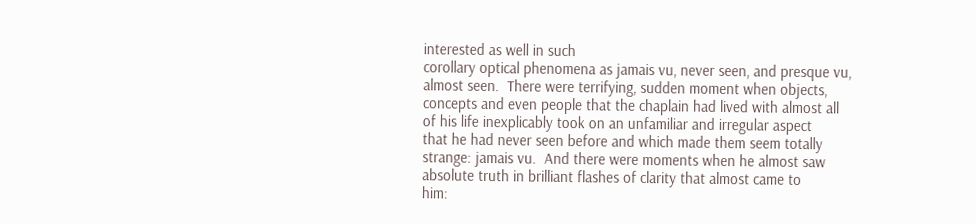interested as well in such
corollary optical phenomena as jamais vu, never seen, and presque vu,
almost seen.  There were terrifying, sudden moment when objects,
concepts and even people that the chaplain had lived with almost all
of his life inexplicably took on an unfamiliar and irregular aspect
that he had never seen before and which made them seem totally
strange: jamais vu.  And there were moments when he almost saw
absolute truth in brilliant flashes of clarity that almost came to
him: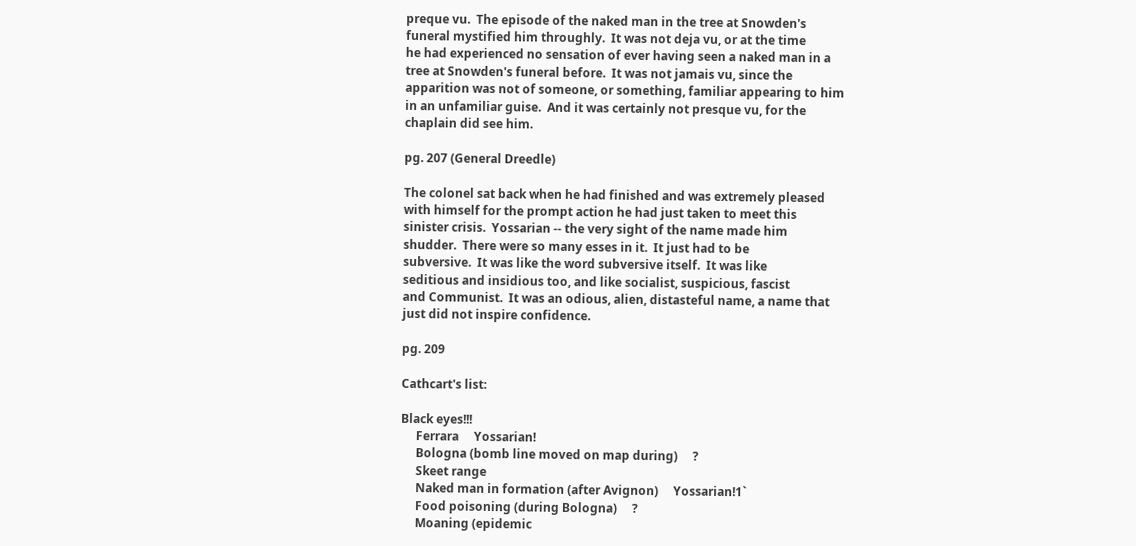preque vu.  The episode of the naked man in the tree at Snowden's
funeral mystified him throughly.  It was not deja vu, or at the time
he had experienced no sensation of ever having seen a naked man in a
tree at Snowden's funeral before.  It was not jamais vu, since the
apparition was not of someone, or something, familiar appearing to him
in an unfamiliar guise.  And it was certainly not presque vu, for the
chaplain did see him.

pg. 207 (General Dreedle)

The colonel sat back when he had finished and was extremely pleased
with himself for the prompt action he had just taken to meet this
sinister crisis.  Yossarian -- the very sight of the name made him
shudder.  There were so many esses in it.  It just had to be
subversive.  It was like the word subversive itself.  It was like
seditious and insidious too, and like socialist, suspicious, fascist
and Communist.  It was an odious, alien, distasteful name, a name that
just did not inspire confidence.

pg. 209

Cathcart's list:

Black eyes!!!
     Ferrara     Yossarian!
     Bologna (bomb line moved on map during)     ?
     Skeet range
     Naked man in formation (after Avignon)     Yossarian!1`
     Food poisoning (during Bologna)     ?
     Moaning (epidemic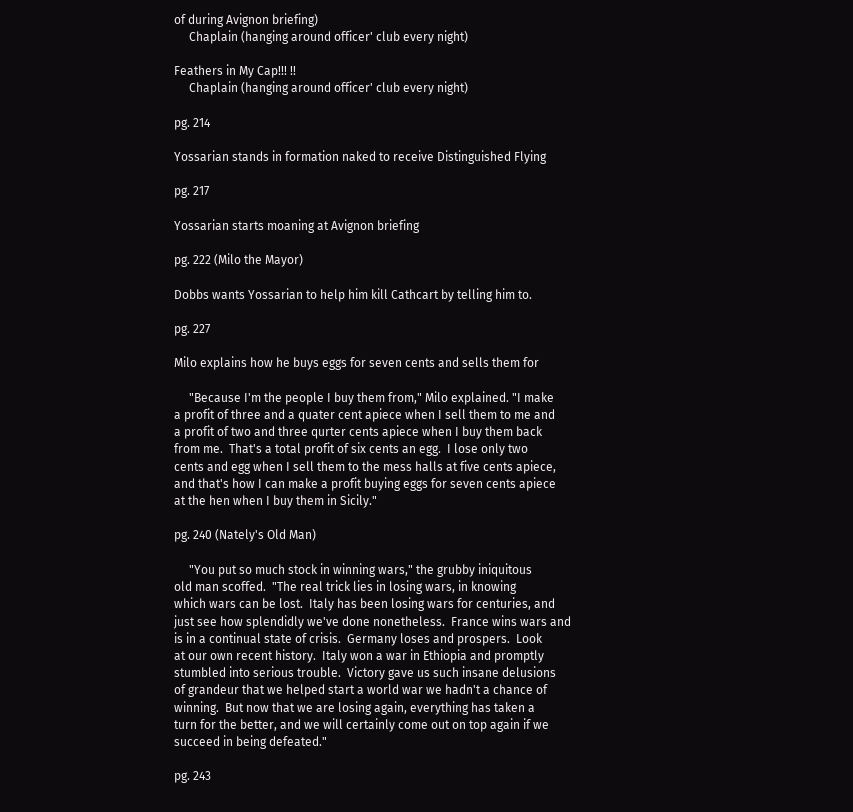of during Avignon briefing)
     Chaplain (hanging around officer' club every night)

Feathers in My Cap!!! !!
     Chaplain (hanging around officer' club every night)

pg. 214

Yossarian stands in formation naked to receive Distinguished Flying

pg. 217

Yossarian starts moaning at Avignon briefing

pg. 222 (Milo the Mayor)

Dobbs wants Yossarian to help him kill Cathcart by telling him to.

pg. 227

Milo explains how he buys eggs for seven cents and sells them for

     "Because I'm the people I buy them from," Milo explained. "I make
a profit of three and a quater cent apiece when I sell them to me and
a profit of two and three qurter cents apiece when I buy them back
from me.  That's a total profit of six cents an egg.  I lose only two
cents and egg when I sell them to the mess halls at five cents apiece,
and that's how I can make a profit buying eggs for seven cents apiece
at the hen when I buy them in Sicily."

pg. 240 (Nately's Old Man)

     "You put so much stock in winning wars," the grubby iniquitous
old man scoffed.  "The real trick lies in losing wars, in knowing
which wars can be lost.  Italy has been losing wars for centuries, and
just see how splendidly we've done nonetheless.  France wins wars and
is in a continual state of crisis.  Germany loses and prospers.  Look
at our own recent history.  Italy won a war in Ethiopia and promptly
stumbled into serious trouble.  Victory gave us such insane delusions
of grandeur that we helped start a world war we hadn't a chance of
winning.  But now that we are losing again, everything has taken a
turn for the better, and we will certainly come out on top again if we
succeed in being defeated."

pg. 243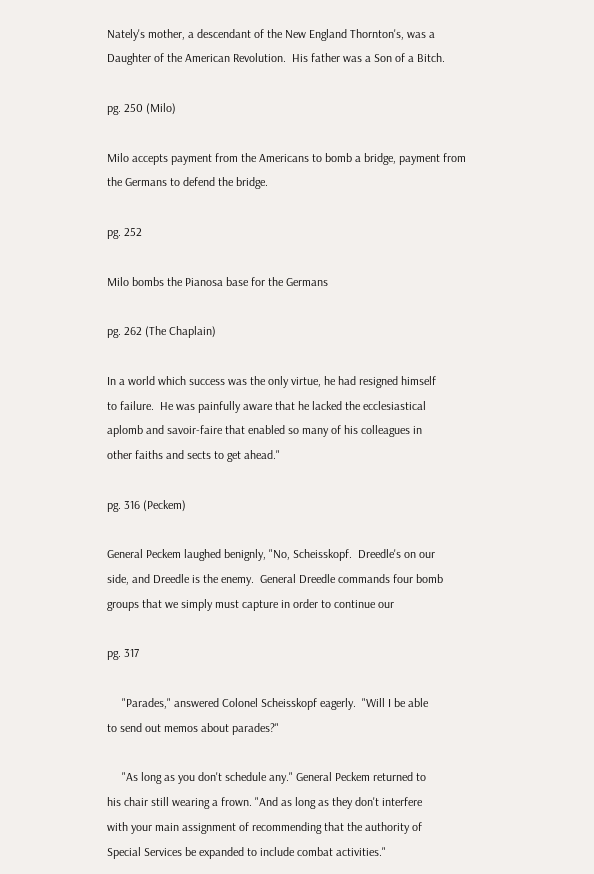Nately's mother, a descendant of the New England Thornton's, was a
Daughter of the American Revolution.  His father was a Son of a Bitch.

pg. 250 (Milo)

Milo accepts payment from the Americans to bomb a bridge, payment from
the Germans to defend the bridge.

pg. 252

Milo bombs the Pianosa base for the Germans

pg. 262 (The Chaplain)

In a world which success was the only virtue, he had resigned himself
to failure.  He was painfully aware that he lacked the ecclesiastical
aplomb and savoir-faire that enabled so many of his colleagues in
other faiths and sects to get ahead."

pg. 316 (Peckem)

General Peckem laughed benignly, "No, Scheisskopf.  Dreedle's on our
side, and Dreedle is the enemy.  General Dreedle commands four bomb
groups that we simply must capture in order to continue our

pg. 317

     "Parades," answered Colonel Scheisskopf eagerly.  "Will I be able
to send out memos about parades?"

     "As long as you don't schedule any." General Peckem returned to
his chair still wearing a frown. "And as long as they don't interfere
with your main assignment of recommending that the authority of
Special Services be expanded to include combat activities."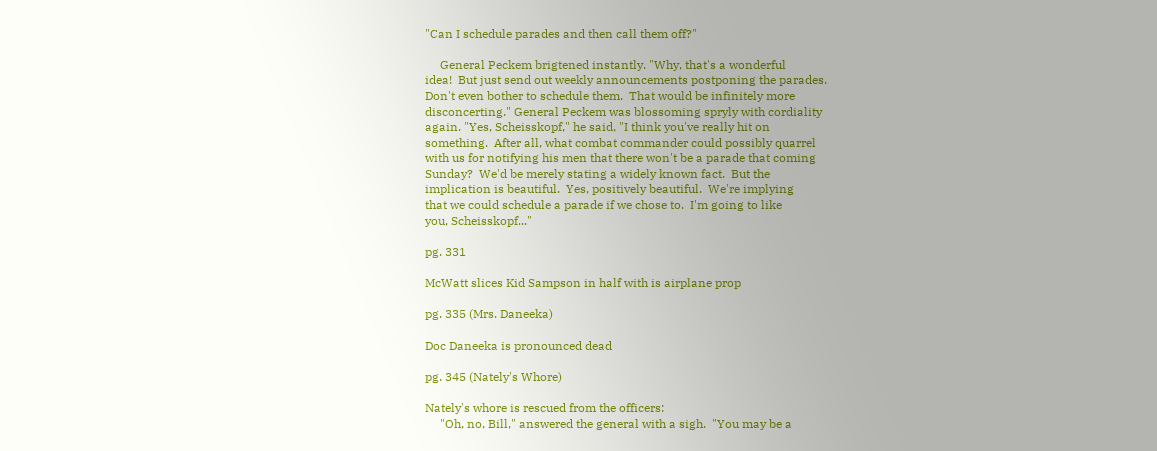"Can I schedule parades and then call them off?"

     General Peckem brigtened instantly. "Why, that's a wonderful
idea!  But just send out weekly announcements postponing the parades.
Don't even bother to schedule them.  That would be infinitely more
disconcerting." General Peckem was blossoming spryly with cordiality
again. "Yes, Scheisskopf," he said, "I think you've really hit on
something.  After all, what combat commander could possibly quarrel
with us for notifying his men that there won't be a parade that coming
Sunday?  We'd be merely stating a widely known fact.  But the
implication is beautiful.  Yes, positively beautiful.  We're implying
that we could schedule a parade if we chose to.  I'm going to like
you, Scheisskopf..."

pg. 331

McWatt slices Kid Sampson in half with is airplane prop

pg. 335 (Mrs. Daneeka)

Doc Daneeka is pronounced dead

pg. 345 (Nately's Whore)

Nately's whore is rescued from the officers:
     "Oh, no, Bill," answered the general with a sigh.  "You may be a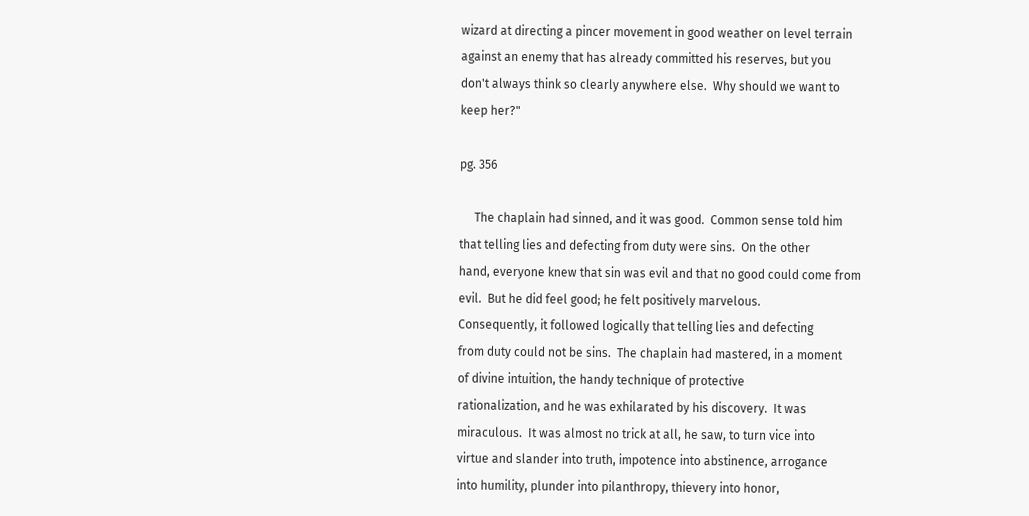wizard at directing a pincer movement in good weather on level terrain
against an enemy that has already committed his reserves, but you
don't always think so clearly anywhere else.  Why should we want to
keep her?"

pg. 356

     The chaplain had sinned, and it was good.  Common sense told him
that telling lies and defecting from duty were sins.  On the other
hand, everyone knew that sin was evil and that no good could come from
evil.  But he did feel good; he felt positively marvelous.
Consequently, it followed logically that telling lies and defecting
from duty could not be sins.  The chaplain had mastered, in a moment
of divine intuition, the handy technique of protective
rationalization, and he was exhilarated by his discovery.  It was
miraculous.  It was almost no trick at all, he saw, to turn vice into
virtue and slander into truth, impotence into abstinence, arrogance
into humility, plunder into pilanthropy, thievery into honor,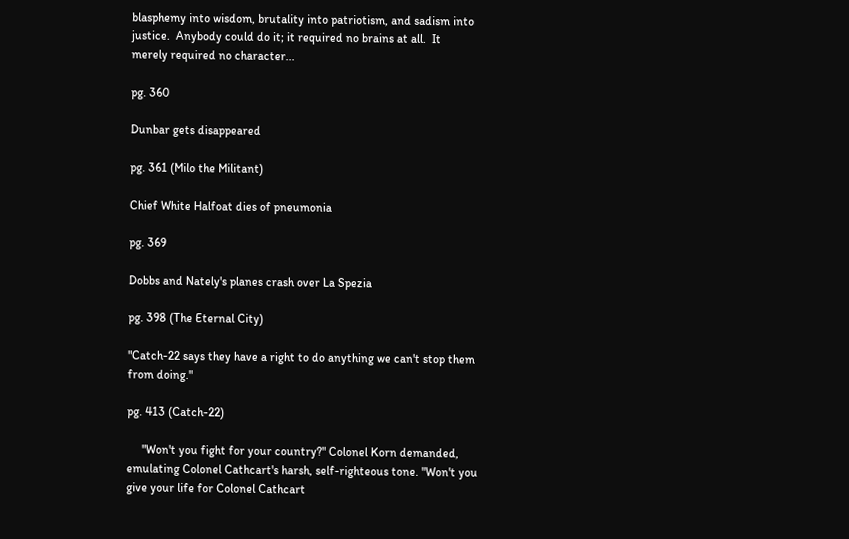blasphemy into wisdom, brutality into patriotism, and sadism into
justice.  Anybody could do it; it required no brains at all.  It
merely required no character...

pg. 360

Dunbar gets disappeared

pg. 361 (Milo the Militant)

Chief White Halfoat dies of pneumonia

pg. 369

Dobbs and Nately's planes crash over La Spezia

pg. 398 (The Eternal City)

"Catch-22 says they have a right to do anything we can't stop them
from doing."

pg. 413 (Catch-22)

     "Won't you fight for your country?" Colonel Korn demanded,
emulating Colonel Cathcart's harsh, self-righteous tone. "Won't you
give your life for Colonel Cathcart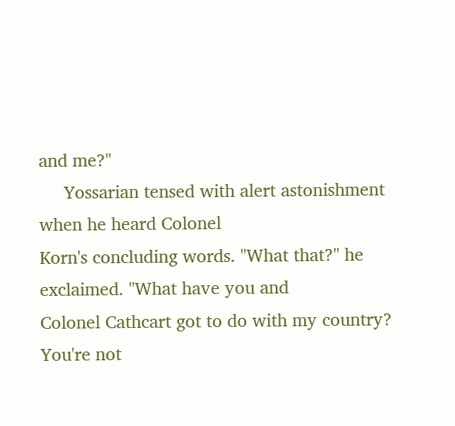and me?"
     Yossarian tensed with alert astonishment when he heard Colonel
Korn's concluding words. "What that?" he exclaimed. "What have you and
Colonel Cathcart got to do with my country? You're not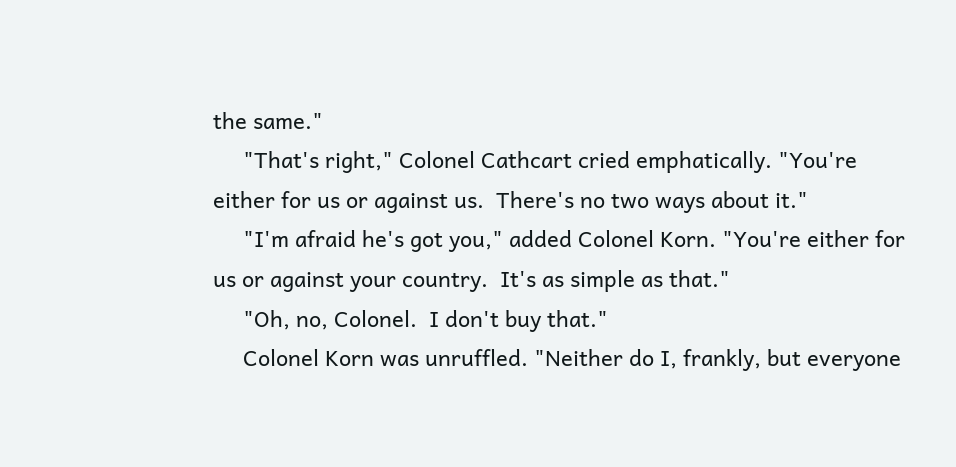the same."
     "That's right," Colonel Cathcart cried emphatically. "You're
either for us or against us.  There's no two ways about it."
     "I'm afraid he's got you," added Colonel Korn. "You're either for
us or against your country.  It's as simple as that."
     "Oh, no, Colonel.  I don't buy that."
     Colonel Korn was unruffled. "Neither do I, frankly, but everyone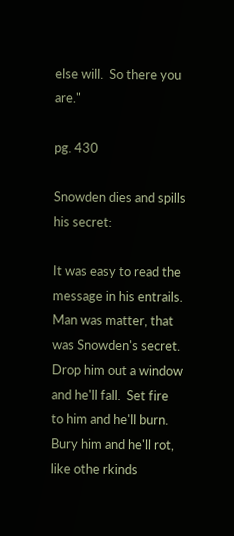else will.  So there you are."

pg. 430

Snowden dies and spills his secret:

It was easy to read the message in his entrails.  Man was matter, that
was Snowden's secret.  Drop him out a window and he'll fall.  Set fire
to him and he'll burn.  Bury him and he'll rot, like othe rkinds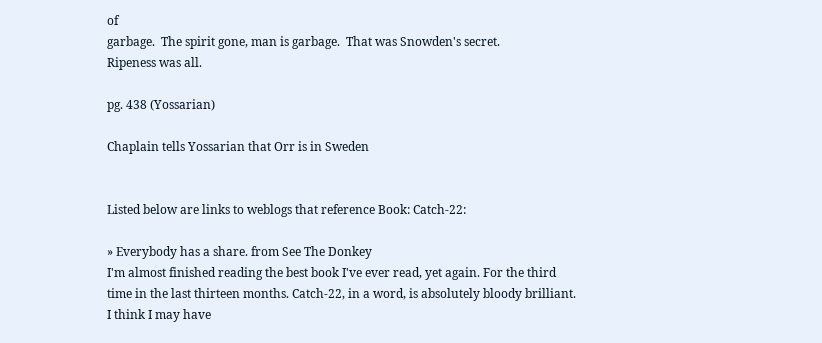of
garbage.  The spirit gone, man is garbage.  That was Snowden's secret.
Ripeness was all.

pg. 438 (Yossarian)

Chaplain tells Yossarian that Orr is in Sweden


Listed below are links to weblogs that reference Book: Catch-22:

» Everybody has a share. from See The Donkey
I'm almost finished reading the best book I've ever read, yet again. For the third time in the last thirteen months. Catch-22, in a word, is absolutely bloody brilliant. I think I may have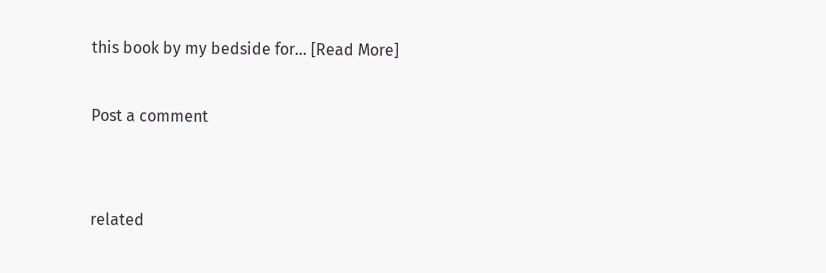this book by my bedside for... [Read More]

Post a comment


related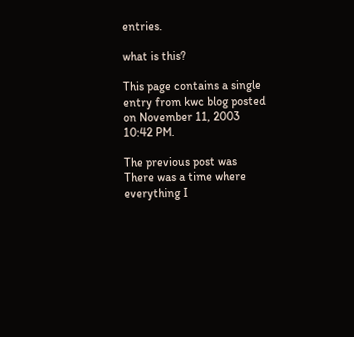entries.

what is this?

This page contains a single entry from kwc blog posted on November 11, 2003 10:42 PM.

The previous post was There was a time where everything I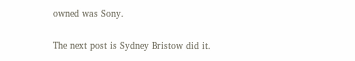owned was Sony.

The next post is Sydney Bristow did it.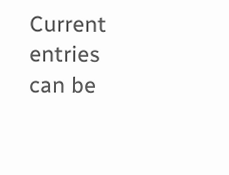Current entries can be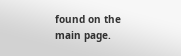found on the main page.